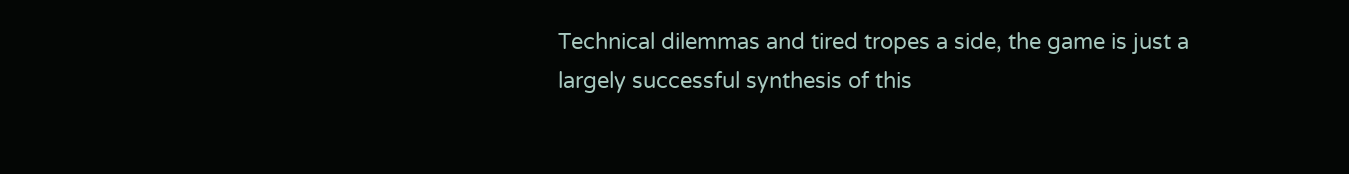Technical dilemmas and tired tropes a side, the game is just a largely successful synthesis of this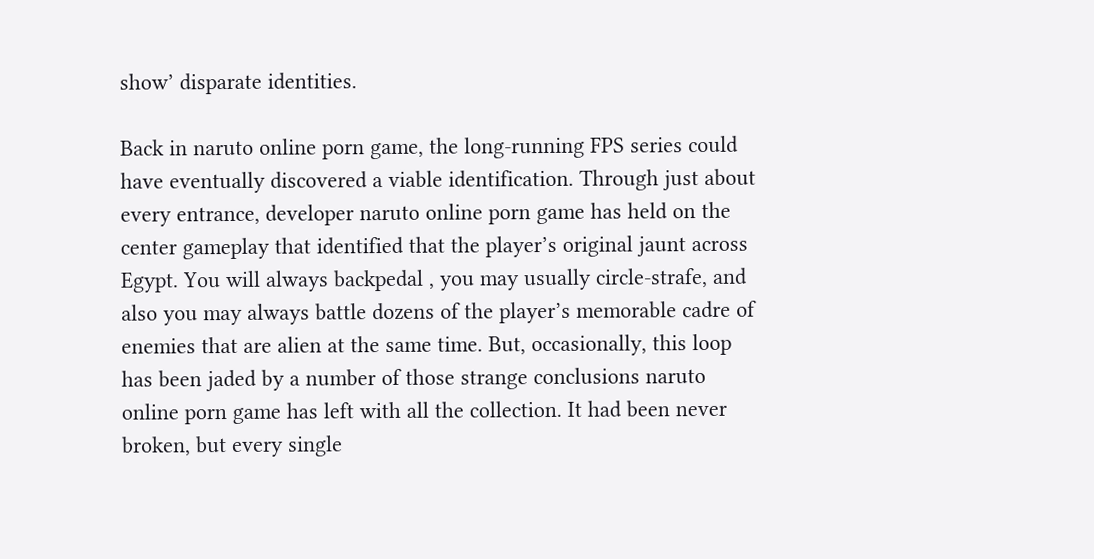show’ disparate identities.

Back in naruto online porn game, the long-running FPS series could have eventually discovered a viable identification. Through just about every entrance, developer naruto online porn game has held on the center gameplay that identified that the player’s original jaunt across Egypt. You will always backpedal , you may usually circle-strafe, and also you may always battle dozens of the player’s memorable cadre of enemies that are alien at the same time. But, occasionally, this loop has been jaded by a number of those strange conclusions naruto online porn game has left with all the collection. It had been never broken, but every single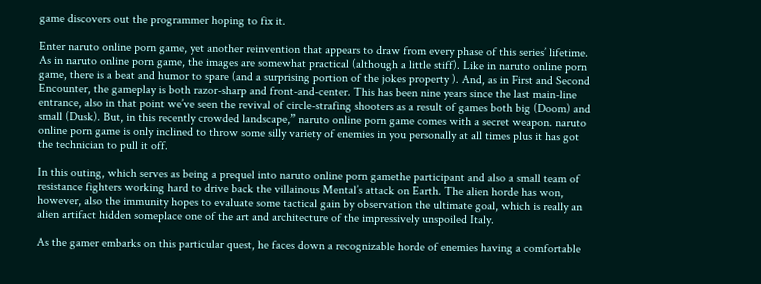game discovers out the programmer hoping to fix it.

Enter naruto online porn game, yet another reinvention that appears to draw from every phase of this series’ lifetime. As in naruto online porn game, the images are somewhat practical (although a little stiff). Like in naruto online porn game, there is a beat and humor to spare (and a surprising portion of the jokes property ). And, as in First and Second Encounter, the gameplay is both razor-sharp and front-and-center. This has been nine years since the last main-line entrance, also in that point we’ve seen the revival of circle-strafing shooters as a result of games both big (Doom) and small (Dusk). But, in this recently crowded landscape,” naruto online porn game comes with a secret weapon. naruto online porn game is only inclined to throw some silly variety of enemies in you personally at all times plus it has got the technician to pull it off.

In this outing, which serves as being a prequel into naruto online porn gamethe participant and also a small team of resistance fighters working hard to drive back the villainous Mental’s attack on Earth. The alien horde has won, however, also the immunity hopes to evaluate some tactical gain by observation the ultimate goal, which is really an alien artifact hidden someplace one of the art and architecture of the impressively unspoiled Italy.

As the gamer embarks on this particular quest, he faces down a recognizable horde of enemies having a comfortable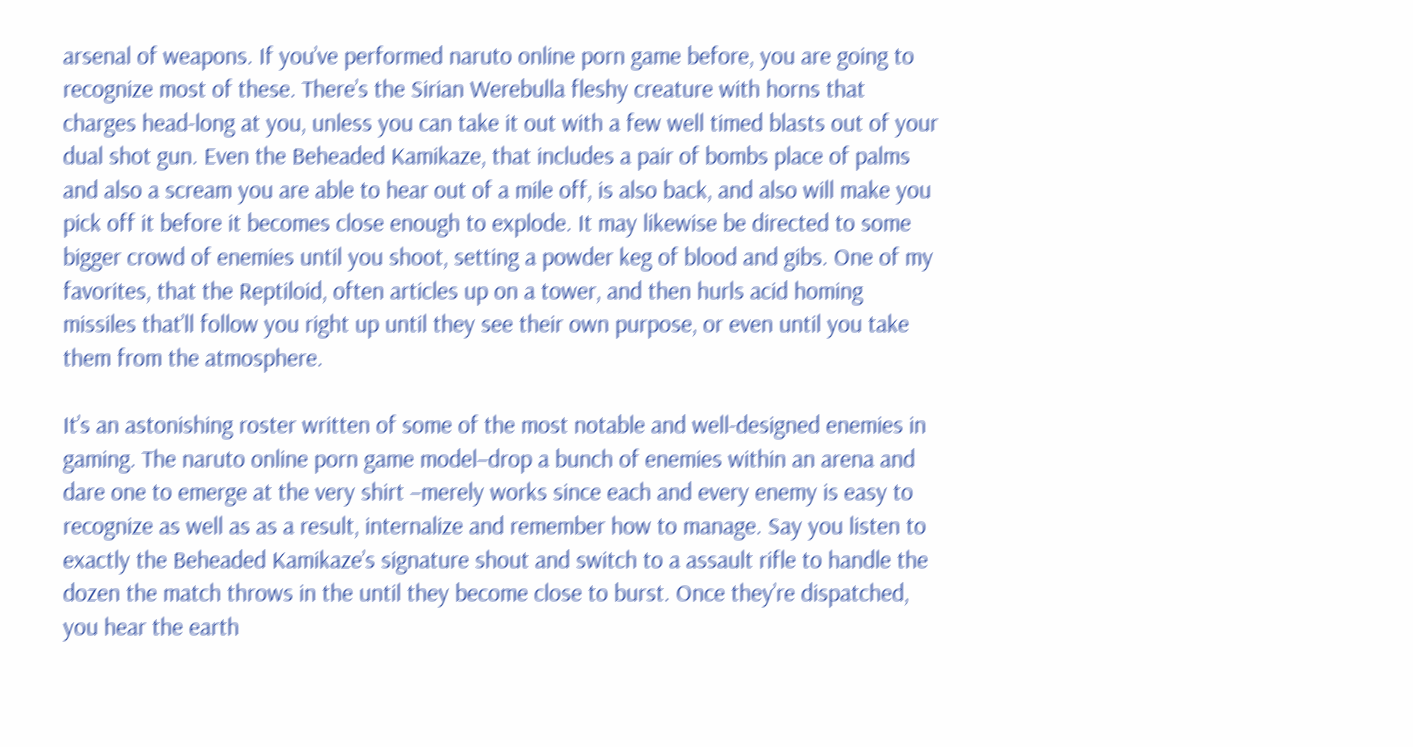arsenal of weapons. If you’ve performed naruto online porn game before, you are going to recognize most of these. There’s the Sirian Werebulla fleshy creature with horns that charges head-long at you, unless you can take it out with a few well timed blasts out of your dual shot gun. Even the Beheaded Kamikaze, that includes a pair of bombs place of palms and also a scream you are able to hear out of a mile off, is also back, and also will make you pick off it before it becomes close enough to explode. It may likewise be directed to some bigger crowd of enemies until you shoot, setting a powder keg of blood and gibs. One of my favorites, that the Reptiloid, often articles up on a tower, and then hurls acid homing missiles that’ll follow you right up until they see their own purpose, or even until you take them from the atmosphere.

It’s an astonishing roster written of some of the most notable and well-designed enemies in gaming. The naruto online porn game model–drop a bunch of enemies within an arena and dare one to emerge at the very shirt –merely works since each and every enemy is easy to recognize as well as as a result, internalize and remember how to manage. Say you listen to exactly the Beheaded Kamikaze’s signature shout and switch to a assault rifle to handle the dozen the match throws in the until they become close to burst. Once they’re dispatched, you hear the earth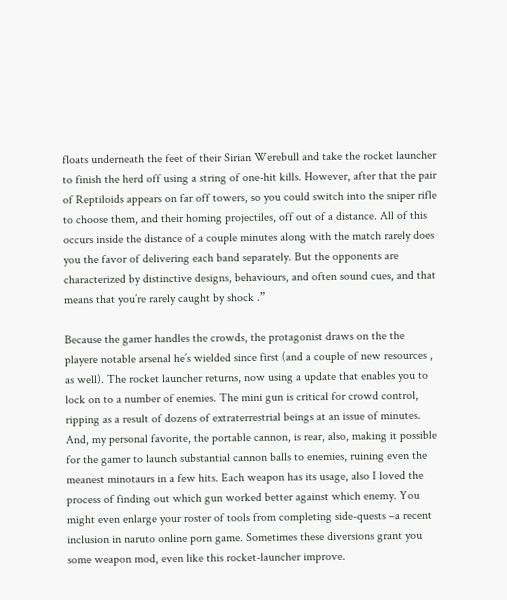floats underneath the feet of their Sirian Werebull and take the rocket launcher to finish the herd off using a string of one-hit kills. However, after that the pair of Reptiloids appears on far off towers, so you could switch into the sniper rifle to choose them, and their homing projectiles, off out of a distance. All of this occurs inside the distance of a couple minutes along with the match rarely does you the favor of delivering each band separately. But the opponents are characterized by distinctive designs, behaviours, and often sound cues, and that means that you’re rarely caught by shock .”

Because the gamer handles the crowds, the protagonist draws on the the playere notable arsenal he’s wielded since first (and a couple of new resources , as well). The rocket launcher returns, now using a update that enables you to lock on to a number of enemies. The mini gun is critical for crowd control, ripping as a result of dozens of extraterrestrial beings at an issue of minutes. And, my personal favorite, the portable cannon, is rear, also, making it possible for the gamer to launch substantial cannon balls to enemies, ruining even the meanest minotaurs in a few hits. Each weapon has its usage, also I loved the process of finding out which gun worked better against which enemy. You might even enlarge your roster of tools from completing side-quests –a recent inclusion in naruto online porn game. Sometimes these diversions grant you some weapon mod, even like this rocket-launcher improve.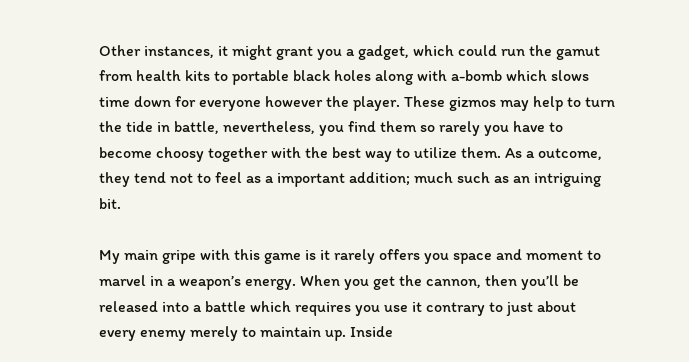Other instances, it might grant you a gadget, which could run the gamut from health kits to portable black holes along with a-bomb which slows time down for everyone however the player. These gizmos may help to turn the tide in battle, nevertheless, you find them so rarely you have to become choosy together with the best way to utilize them. As a outcome, they tend not to feel as a important addition; much such as an intriguing bit.

My main gripe with this game is it rarely offers you space and moment to marvel in a weapon’s energy. When you get the cannon, then you’ll be released into a battle which requires you use it contrary to just about every enemy merely to maintain up. Inside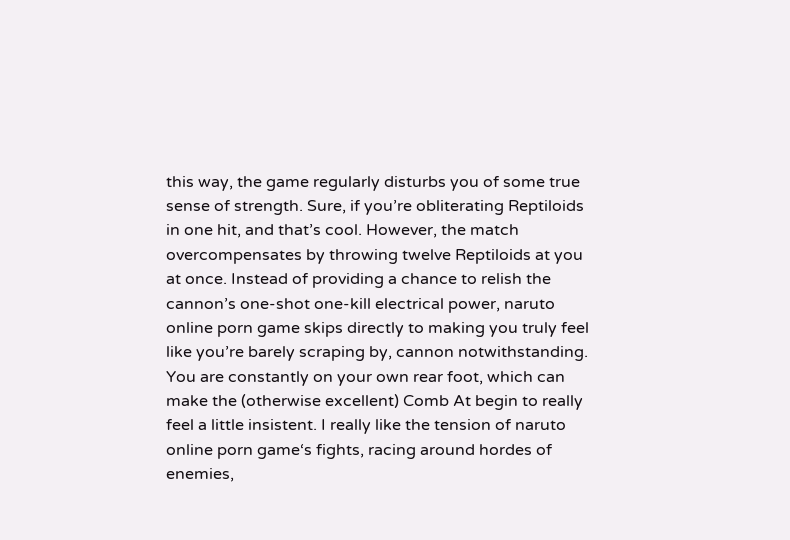this way, the game regularly disturbs you of some true sense of strength. Sure, if you’re obliterating Reptiloids in one hit, and that’s cool. However, the match overcompensates by throwing twelve Reptiloids at you at once. Instead of providing a chance to relish the cannon’s one-shot one-kill electrical power, naruto online porn game skips directly to making you truly feel like you’re barely scraping by, cannon notwithstanding. You are constantly on your own rear foot, which can make the (otherwise excellent) Comb At begin to really feel a little insistent. I really like the tension of naruto online porn game‘s fights, racing around hordes of enemies,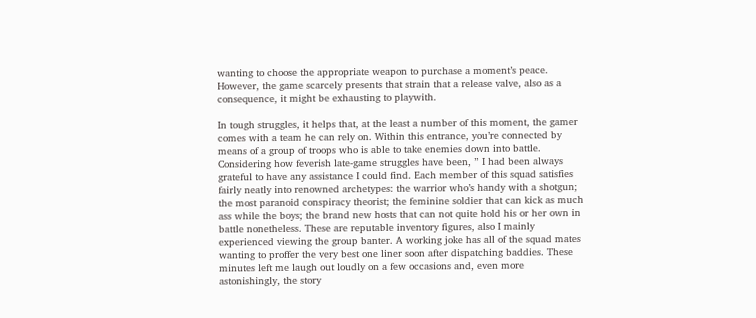wanting to choose the appropriate weapon to purchase a moment’s peace. However, the game scarcely presents that strain that a release valve, also as a consequence, it might be exhausting to playwith.

In tough struggles, it helps that, at the least a number of this moment, the gamer comes with a team he can rely on. Within this entrance, you’re connected by means of a group of troops who is able to take enemies down into battle. Considering how feverish late-game struggles have been, ” I had been always grateful to have any assistance I could find. Each member of this squad satisfies fairly neatly into renowned archetypes: the warrior who’s handy with a shotgun; the most paranoid conspiracy theorist; the feminine soldier that can kick as much ass while the boys; the brand new hosts that can not quite hold his or her own in battle nonetheless. These are reputable inventory figures, also I mainly experienced viewing the group banter. A working joke has all of the squad mates wanting to proffer the very best one liner soon after dispatching baddies. These minutes left me laugh out loudly on a few occasions and, even more astonishingly, the story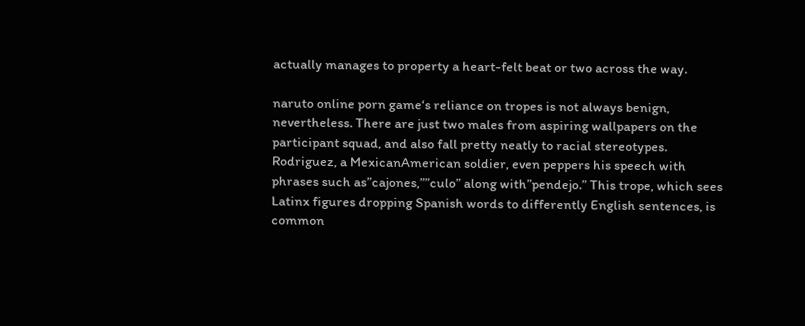actually manages to property a heart-felt beat or two across the way.

naruto online porn game‘s reliance on tropes is not always benign, nevertheless. There are just two males from aspiring wallpapers on the participant squad, and also fall pretty neatly to racial stereotypes. Rodriguez, a MexicanAmerican soldier, even peppers his speech with phrases such as”cajones,””culo” along with”pendejo.” This trope, which sees Latinx figures dropping Spanish words to differently English sentences, is common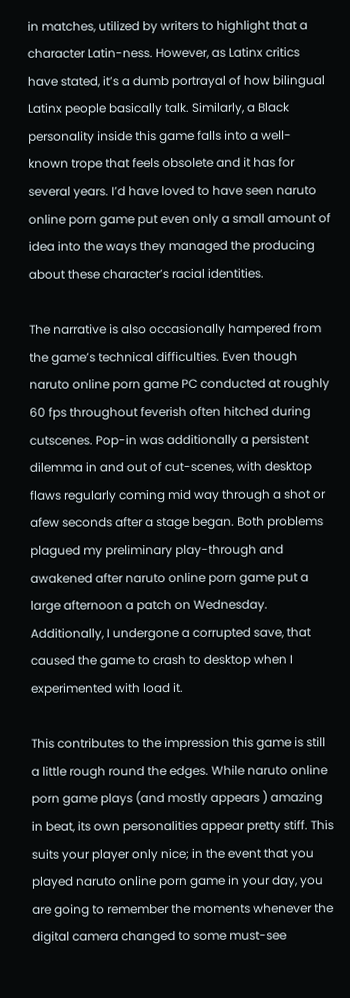in matches, utilized by writers to highlight that a character Latin-ness. However, as Latinx critics have stated, it’s a dumb portrayal of how bilingual Latinx people basically talk. Similarly, a Black personality inside this game falls into a well-known trope that feels obsolete and it has for several years. I’d have loved to have seen naruto online porn game put even only a small amount of idea into the ways they managed the producing about these character’s racial identities.

The narrative is also occasionally hampered from the game’s technical difficulties. Even though naruto online porn game PC conducted at roughly 60 fps throughout feverish often hitched during cutscenes. Pop-in was additionally a persistent dilemma in and out of cut-scenes, with desktop flaws regularly coming mid way through a shot or afew seconds after a stage began. Both problems plagued my preliminary play-through and awakened after naruto online porn game put a large afternoon a patch on Wednesday. Additionally, I undergone a corrupted save, that caused the game to crash to desktop when I experimented with load it.

This contributes to the impression this game is still a little rough round the edges. While naruto online porn game plays (and mostly appears ) amazing in beat, its own personalities appear pretty stiff. This suits your player only nice; in the event that you played naruto online porn game in your day, you are going to remember the moments whenever the digital camera changed to some must-see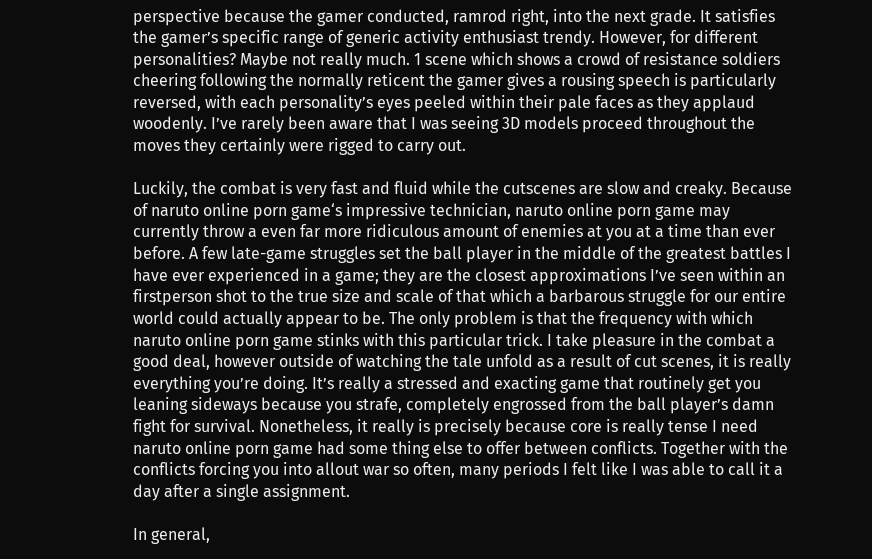perspective because the gamer conducted, ramrod right, into the next grade. It satisfies the gamer’s specific range of generic activity enthusiast trendy. However, for different personalities? Maybe not really much. 1 scene which shows a crowd of resistance soldiers cheering following the normally reticent the gamer gives a rousing speech is particularly reversed, with each personality’s eyes peeled within their pale faces as they applaud woodenly. I’ve rarely been aware that I was seeing 3D models proceed throughout the moves they certainly were rigged to carry out.

Luckily, the combat is very fast and fluid while the cutscenes are slow and creaky. Because of naruto online porn game‘s impressive technician, naruto online porn game may currently throw a even far more ridiculous amount of enemies at you at a time than ever before. A few late-game struggles set the ball player in the middle of the greatest battles I have ever experienced in a game; they are the closest approximations I’ve seen within an firstperson shot to the true size and scale of that which a barbarous struggle for our entire world could actually appear to be. The only problem is that the frequency with which naruto online porn game stinks with this particular trick. I take pleasure in the combat a good deal, however outside of watching the tale unfold as a result of cut scenes, it is really everything you’re doing. It’s really a stressed and exacting game that routinely get you leaning sideways because you strafe, completely engrossed from the ball player’s damn fight for survival. Nonetheless, it really is precisely because core is really tense I need naruto online porn game had some thing else to offer between conflicts. Together with the conflicts forcing you into allout war so often, many periods I felt like I was able to call it a day after a single assignment.

In general,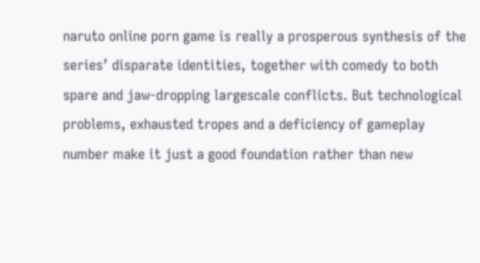naruto online porn game is really a prosperous synthesis of the series’ disparate identities, together with comedy to both spare and jaw-dropping largescale conflicts. But technological problems, exhausted tropes and a deficiency of gameplay number make it just a good foundation rather than new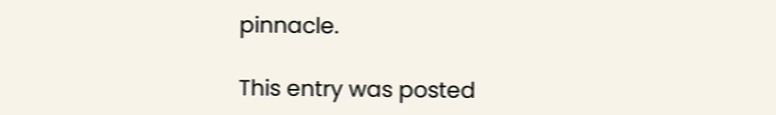pinnacle.

This entry was posted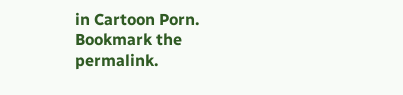in Cartoon Porn. Bookmark the permalink.